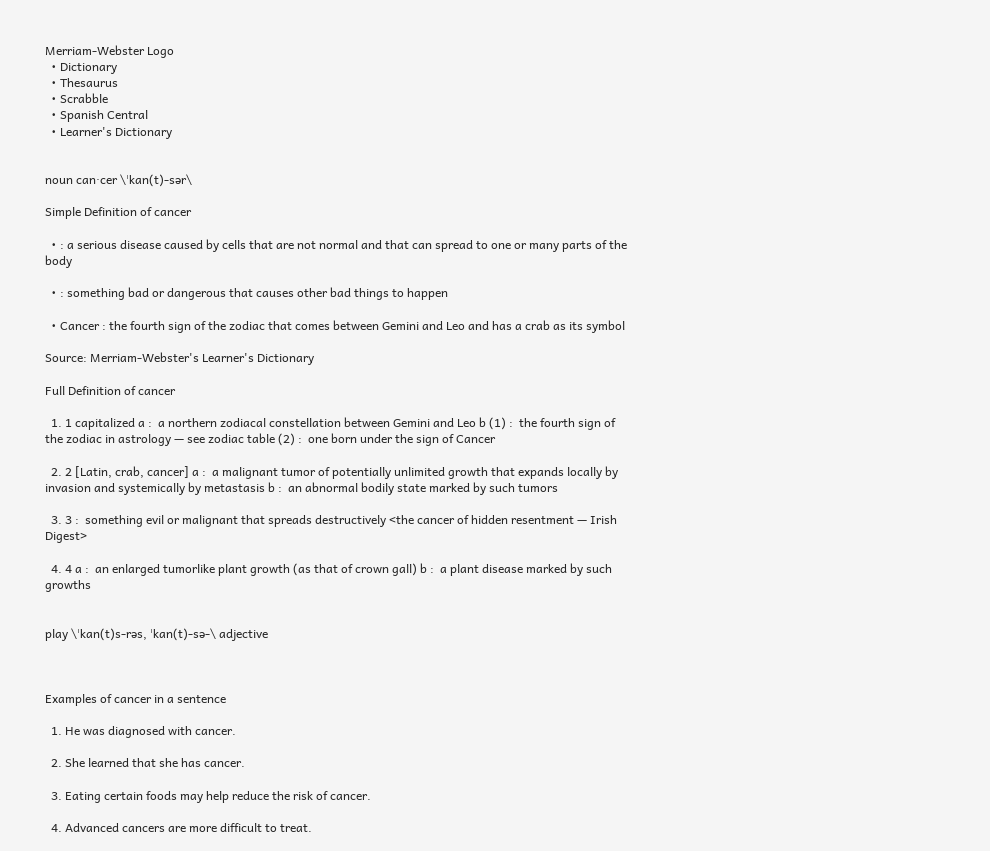Merriam-Webster Logo
  • Dictionary
  • Thesaurus
  • Scrabble
  • Spanish Central
  • Learner's Dictionary


noun can·cer \ˈkan(t)-sər\

Simple Definition of cancer

  • : a serious disease caused by cells that are not normal and that can spread to one or many parts of the body

  • : something bad or dangerous that causes other bad things to happen

  • Cancer : the fourth sign of the zodiac that comes between Gemini and Leo and has a crab as its symbol

Source: Merriam-Webster's Learner's Dictionary

Full Definition of cancer

  1. 1 capitalized a :  a northern zodiacal constellation between Gemini and Leo b (1) :  the fourth sign of the zodiac in astrology — see zodiac table (2) :  one born under the sign of Cancer

  2. 2 [Latin, crab, cancer] a :  a malignant tumor of potentially unlimited growth that expands locally by invasion and systemically by metastasis b :  an abnormal bodily state marked by such tumors

  3. 3 :  something evil or malignant that spreads destructively <the cancer of hidden resentment — Irish Digest>

  4. 4 a :  an enlarged tumorlike plant growth (as that of crown gall) b :  a plant disease marked by such growths


play \ˈkan(t)s-rəs, ˈkan(t)-sə-\ adjective



Examples of cancer in a sentence

  1. He was diagnosed with cancer.

  2. She learned that she has cancer.

  3. Eating certain foods may help reduce the risk of cancer.

  4. Advanced cancers are more difficult to treat.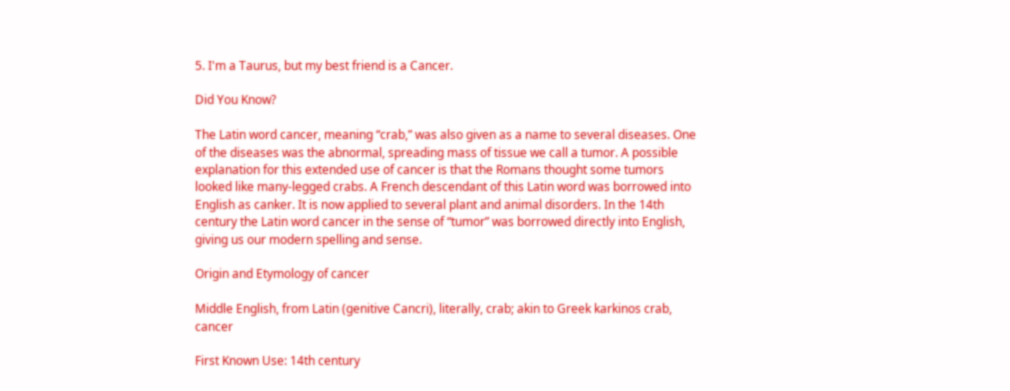5. I'm a Taurus, but my best friend is a Cancer.

Did You Know?

The Latin word cancer, meaning “crab,” was also given as a name to several diseases. One of the diseases was the abnormal, spreading mass of tissue we call a tumor. A possible explanation for this extended use of cancer is that the Romans thought some tumors looked like many-legged crabs. A French descendant of this Latin word was borrowed into English as canker. It is now applied to several plant and animal disorders. In the 14th century the Latin word cancer in the sense of “tumor” was borrowed directly into English, giving us our modern spelling and sense.

Origin and Etymology of cancer

Middle English, from Latin (genitive Cancri), literally, crab; akin to Greek karkinos crab, cancer

First Known Use: 14th century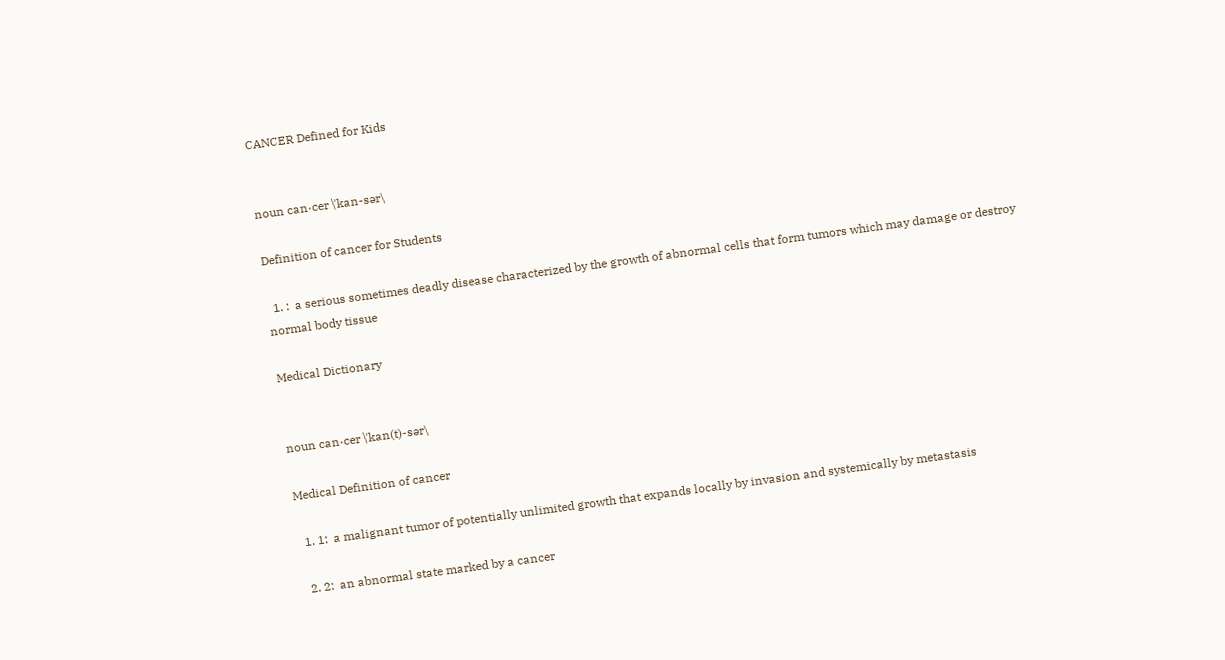CANCER Defined for Kids


noun can·cer \ˈkan-sər\

Definition of cancer for Students

  1. :  a serious sometimes deadly disease characterized by the growth of abnormal cells that form tumors which may damage or destroy normal body tissue

Medical Dictionary


noun can·cer \ˈkan(t)-sər\

Medical Definition of cancer

  1. 1:  a malignant tumor of potentially unlimited growth that expands locally by invasion and systemically by metastasis

  2. 2:  an abnormal state marked by a cancer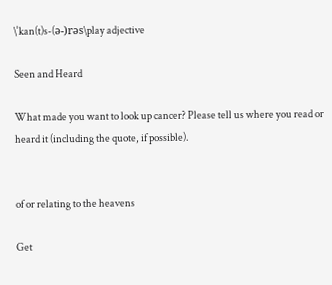\ˈkan(t)s-(ə-)rəs\play adjective

Seen and Heard

What made you want to look up cancer? Please tell us where you read or heard it (including the quote, if possible).


of or relating to the heavens

Get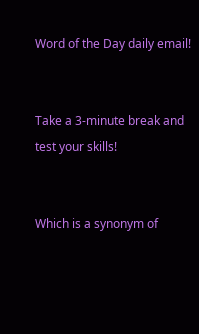Word of the Day daily email!


Take a 3-minute break and test your skills!


Which is a synonym of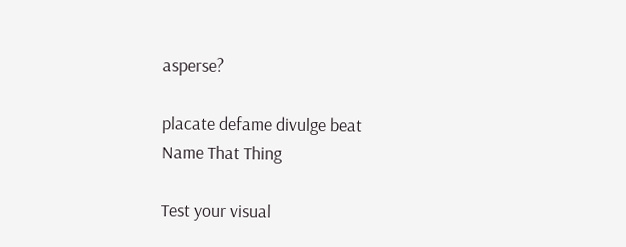asperse?

placate defame divulge beat
Name That Thing

Test your visual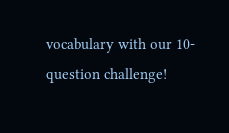vocabulary with our 10-question challenge!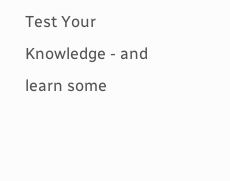Test Your Knowledge - and learn some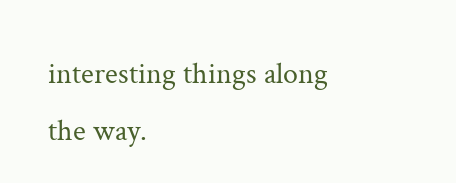interesting things along the way.